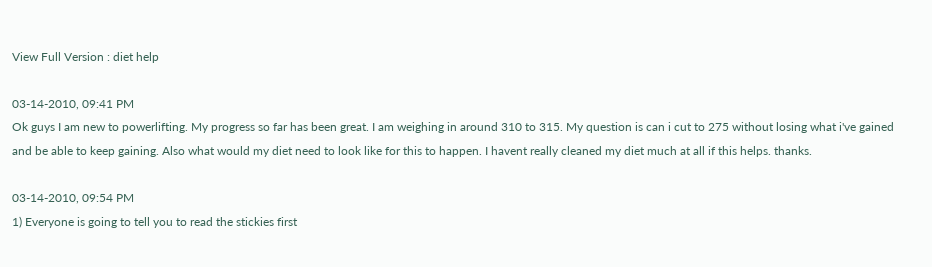View Full Version : diet help

03-14-2010, 09:41 PM
Ok guys I am new to powerlifting. My progress so far has been great. I am weighing in around 310 to 315. My question is can i cut to 275 without losing what i've gained and be able to keep gaining. Also what would my diet need to look like for this to happen. I havent really cleaned my diet much at all if this helps. thanks.

03-14-2010, 09:54 PM
1) Everyone is going to tell you to read the stickies first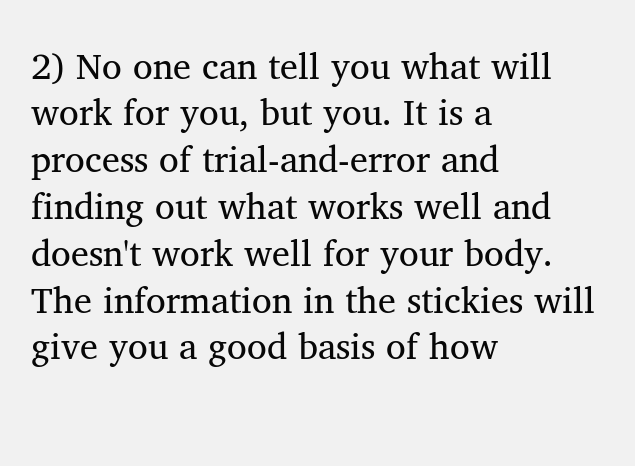2) No one can tell you what will work for you, but you. It is a process of trial-and-error and finding out what works well and doesn't work well for your body. The information in the stickies will give you a good basis of how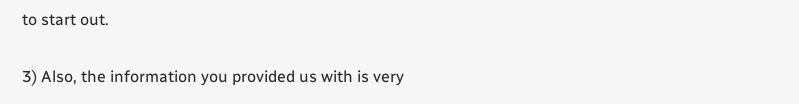to start out.

3) Also, the information you provided us with is very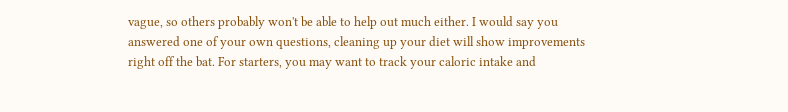vague, so others probably won't be able to help out much either. I would say you answered one of your own questions, cleaning up your diet will show improvements right off the bat. For starters, you may want to track your caloric intake and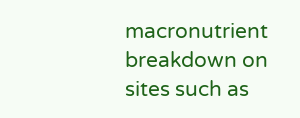macronutrient breakdown on sites such as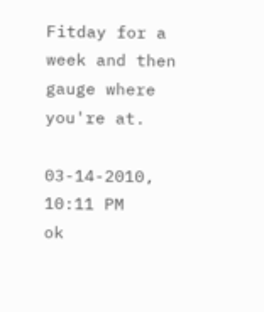Fitday for a week and then gauge where you're at.

03-14-2010, 10:11 PM
ok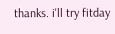thanks. i'll try fitday